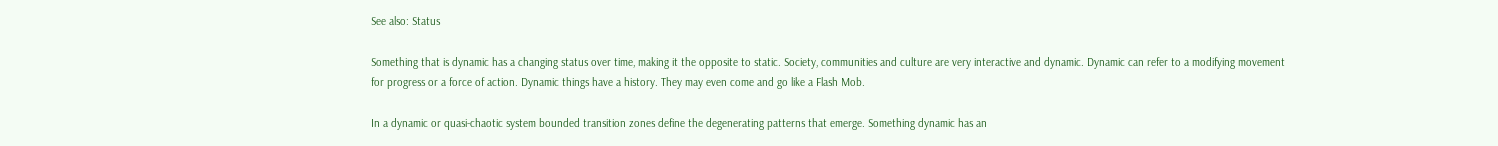See also: Status

Something that is dynamic has a changing status over time, making it the opposite to static. Society, communities and culture are very interactive and dynamic. Dynamic can refer to a modifying movement for progress or a force of action. Dynamic things have a history. They may even come and go like a Flash Mob.

In a dynamic or quasi-chaotic system bounded transition zones define the degenerating patterns that emerge. Something dynamic has an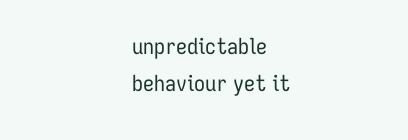unpredictable behaviour yet it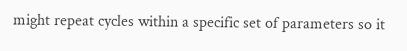might repeat cycles within a specific set of parameters so it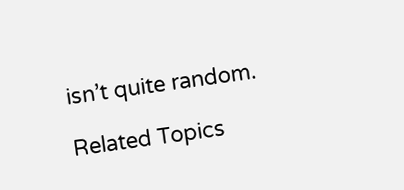isn’t quite random.

Related Topics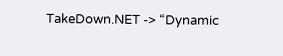TakeDown.NET -> “Dynamic